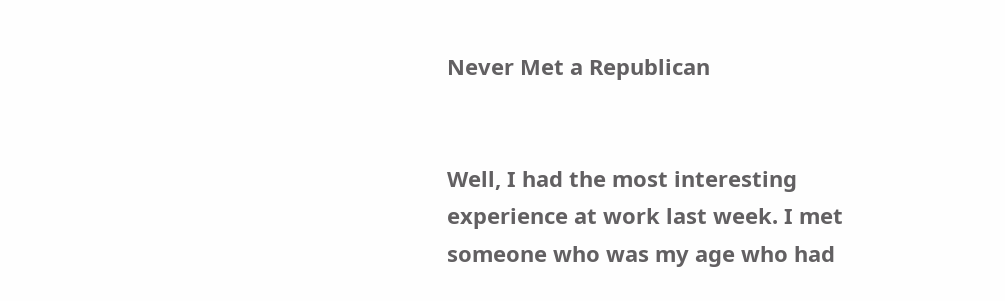Never Met a Republican


Well, I had the most interesting experience at work last week. I met someone who was my age who had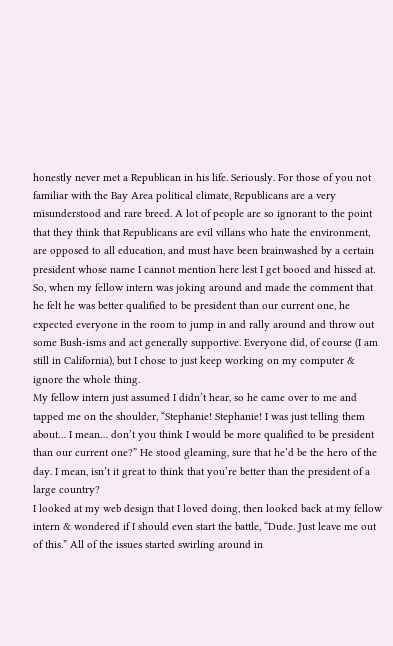honestly never met a Republican in his life. Seriously. For those of you not familiar with the Bay Area political climate, Republicans are a very misunderstood and rare breed. A lot of people are so ignorant to the point that they think that Republicans are evil villans who hate the environment, are opposed to all education, and must have been brainwashed by a certain president whose name I cannot mention here lest I get booed and hissed at.
So, when my fellow intern was joking around and made the comment that he felt he was better qualified to be president than our current one, he expected everyone in the room to jump in and rally around and throw out some Bush-isms and act generally supportive. Everyone did, of course (I am still in California), but I chose to just keep working on my computer & ignore the whole thing.
My fellow intern just assumed I didn’t hear, so he came over to me and tapped me on the shoulder, “Stephanie! Stephanie! I was just telling them about… I mean… don’t you think I would be more qualified to be president than our current one?” He stood gleaming, sure that he’d be the hero of the day. I mean, isn’t it great to think that you’re better than the president of a large country?
I looked at my web design that I loved doing, then looked back at my fellow intern & wondered if I should even start the battle, “Dude. Just leave me out of this.” All of the issues started swirling around in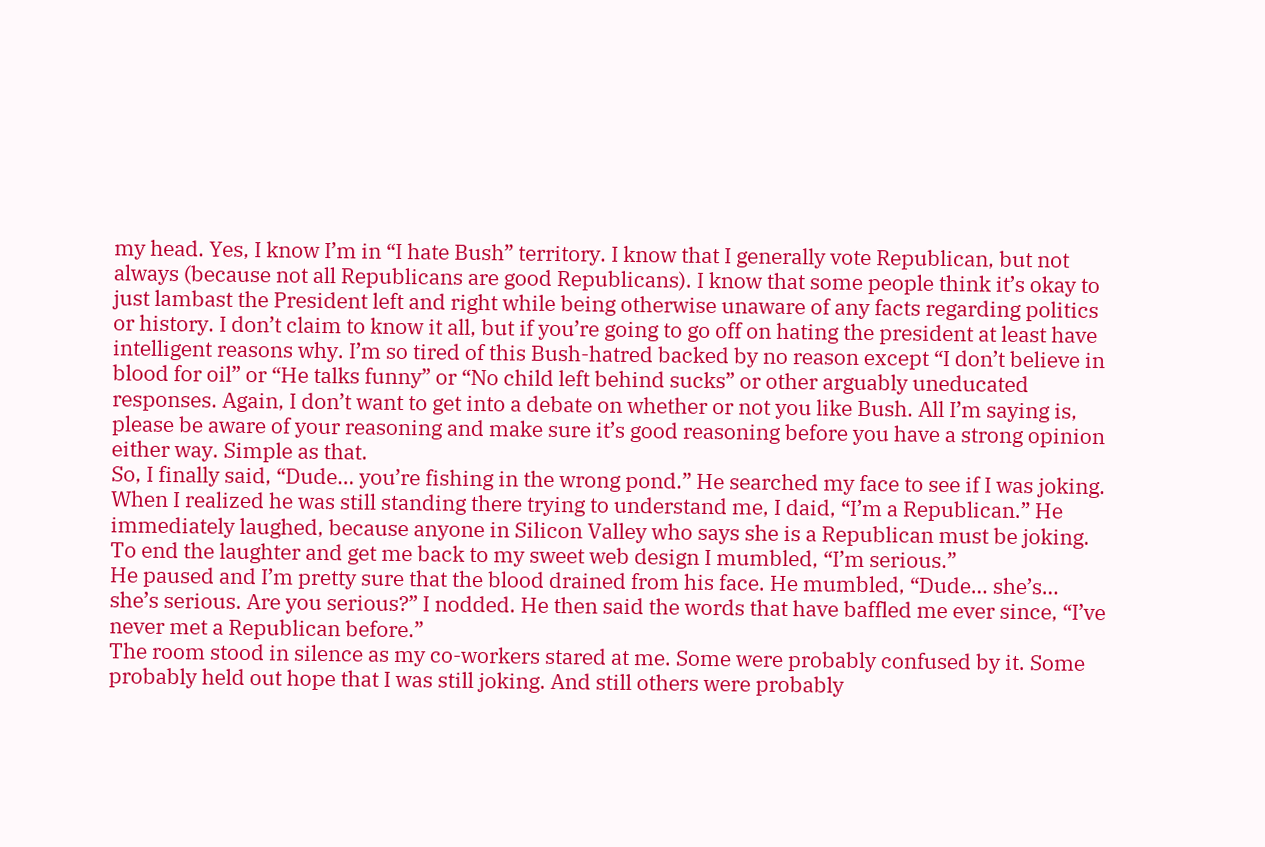my head. Yes, I know I’m in “I hate Bush” territory. I know that I generally vote Republican, but not always (because not all Republicans are good Republicans). I know that some people think it’s okay to just lambast the President left and right while being otherwise unaware of any facts regarding politics or history. I don’t claim to know it all, but if you’re going to go off on hating the president at least have intelligent reasons why. I’m so tired of this Bush-hatred backed by no reason except “I don’t believe in blood for oil” or “He talks funny” or “No child left behind sucks” or other arguably uneducated responses. Again, I don’t want to get into a debate on whether or not you like Bush. All I’m saying is, please be aware of your reasoning and make sure it’s good reasoning before you have a strong opinion either way. Simple as that.
So, I finally said, “Dude… you’re fishing in the wrong pond.” He searched my face to see if I was joking. When I realized he was still standing there trying to understand me, I daid, “I’m a Republican.” He immediately laughed, because anyone in Silicon Valley who says she is a Republican must be joking. To end the laughter and get me back to my sweet web design I mumbled, “I’m serious.”
He paused and I’m pretty sure that the blood drained from his face. He mumbled, “Dude… she’s… she’s serious. Are you serious?” I nodded. He then said the words that have baffled me ever since, “I’ve never met a Republican before.”
The room stood in silence as my co-workers stared at me. Some were probably confused by it. Some probably held out hope that I was still joking. And still others were probably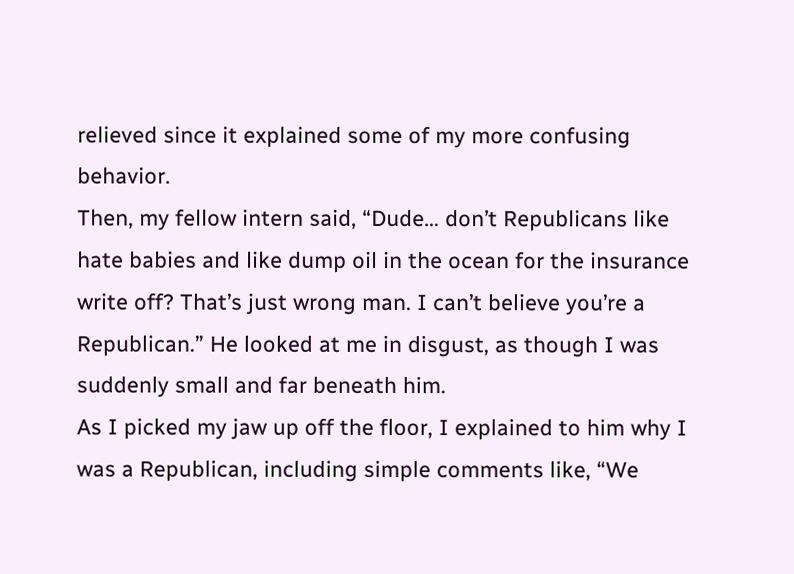relieved since it explained some of my more confusing behavior.
Then, my fellow intern said, “Dude… don’t Republicans like hate babies and like dump oil in the ocean for the insurance write off? That’s just wrong man. I can’t believe you’re a Republican.” He looked at me in disgust, as though I was suddenly small and far beneath him.
As I picked my jaw up off the floor, I explained to him why I was a Republican, including simple comments like, “We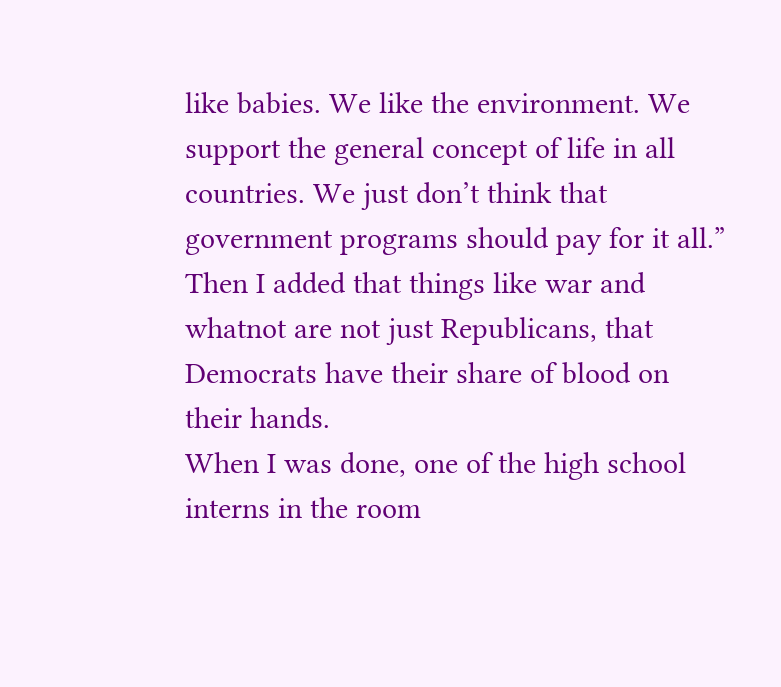like babies. We like the environment. We support the general concept of life in all countries. We just don’t think that government programs should pay for it all.” Then I added that things like war and whatnot are not just Republicans, that Democrats have their share of blood on their hands.
When I was done, one of the high school interns in the room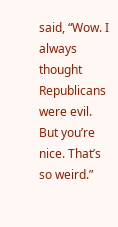said, “Wow. I always thought Republicans were evil. But you’re nice. That’s so weird.”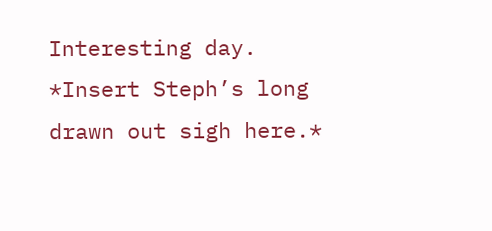Interesting day. *Insert Steph’s long drawn out sigh here.*